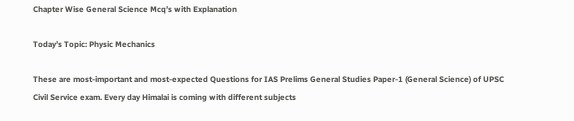Chapter Wise General Science Mcq’s with Explanation

Today’s Topic: Physic Mechanics

These are most-important and most-expected Questions for IAS Prelims General Studies Paper-1 (General Science) of UPSC Civil Service exam. Every day Himalai is coming with different subjects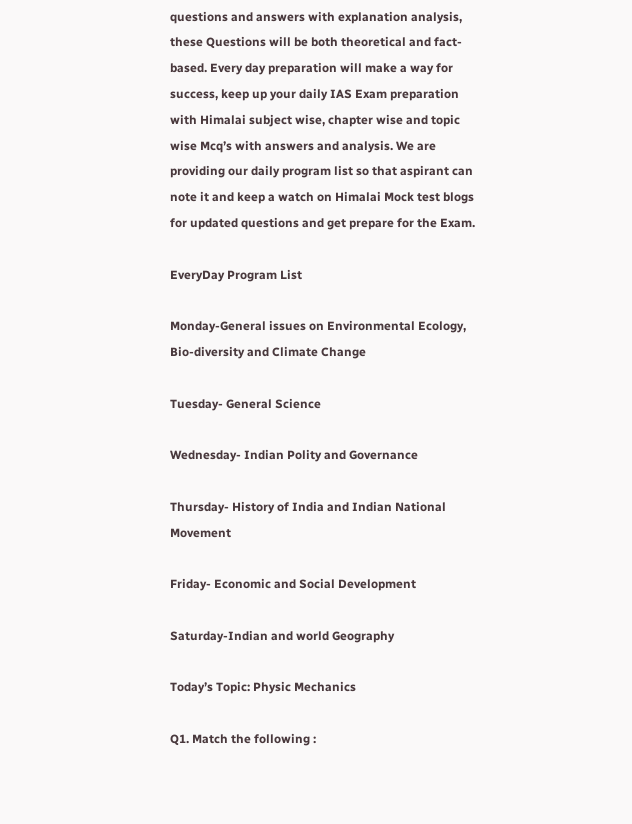questions and answers with explanation analysis, these Questions will be both theoretical and fact-based. Every day preparation will make a way for success, keep up your daily IAS Exam preparation with Himalai subject wise, chapter wise and topic wise Mcq’s with answers and analysis. We are providing our daily program list so that aspirant can note it and keep a watch on Himalai Mock test blogs for updated questions and get prepare for the Exam.

EveryDay Program List

Monday-General issues on Environmental Ecology, Bio-diversity and Climate Change

Tuesday- General Science

Wednesday- Indian Polity and Governance

Thursday- History of India and Indian National Movement

Friday- Economic and Social Development

Saturday-Indian and world Geography

Today’s Topic: Physic Mechanics

Q1. Match the following :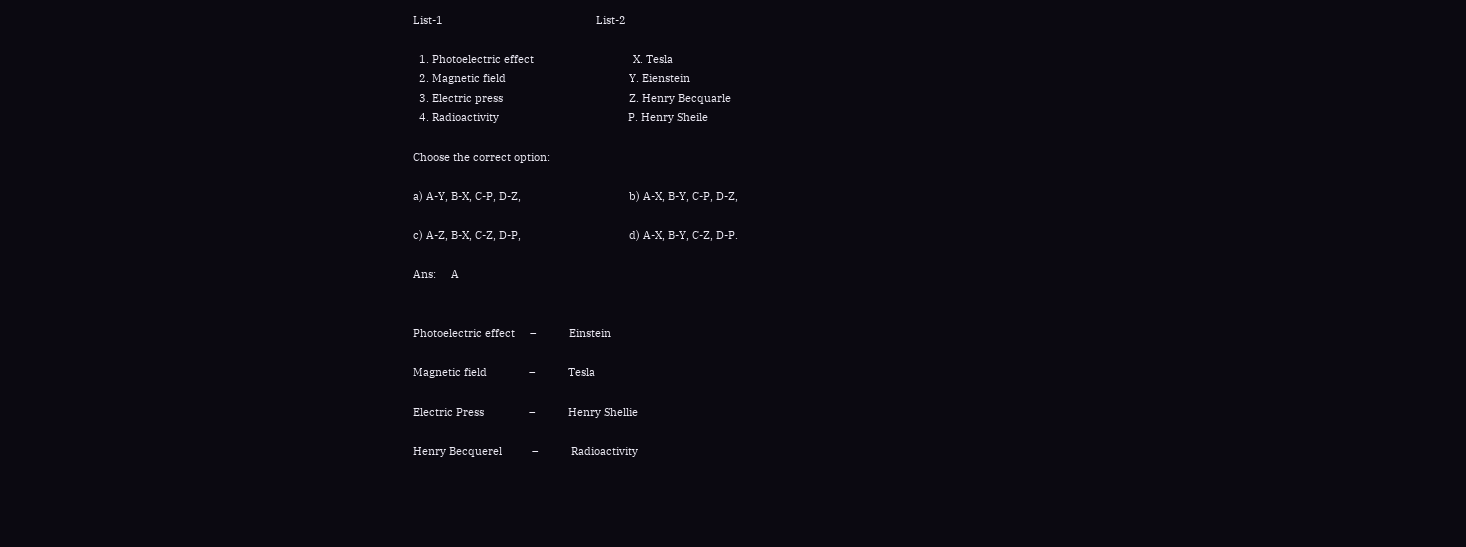List-1                                                   List-2

  1. Photoelectric effect                                 X. Tesla
  2. Magnetic field                                         Y. Eienstein
  3. Electric press                                          Z. Henry Becquarle
  4. Radioactivity                                           P. Henry Sheile

Choose the correct option:

a) A-Y, B-X, C-P, D-Z,                                    b) A-X, B-Y, C-P, D-Z,

c) A-Z, B-X, C-Z, D-P,                                    d) A-X, B-Y, C-Z, D-P.

Ans:     A


Photoelectric effect     –           Einstein

Magnetic field              –           Tesla

Electric Press               –           Henry Shellie

Henry Becquerel          –           Radioactivity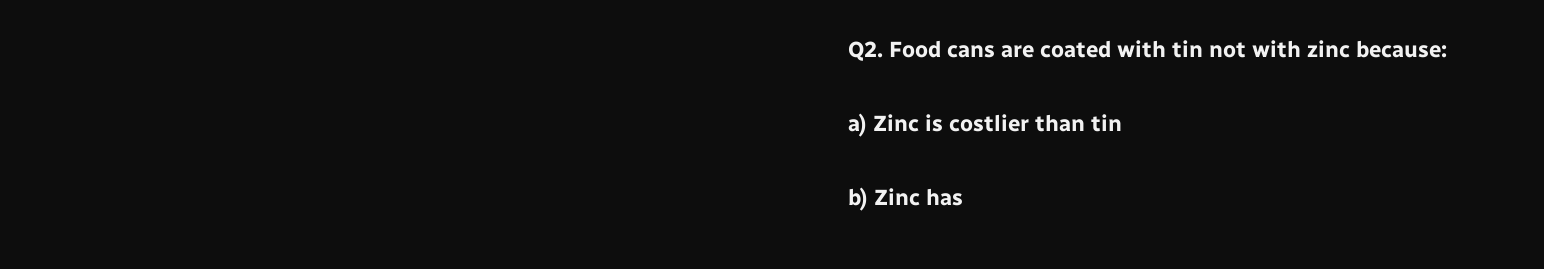Q2. Food cans are coated with tin not with zinc because:

a) Zinc is costlier than tin

b) Zinc has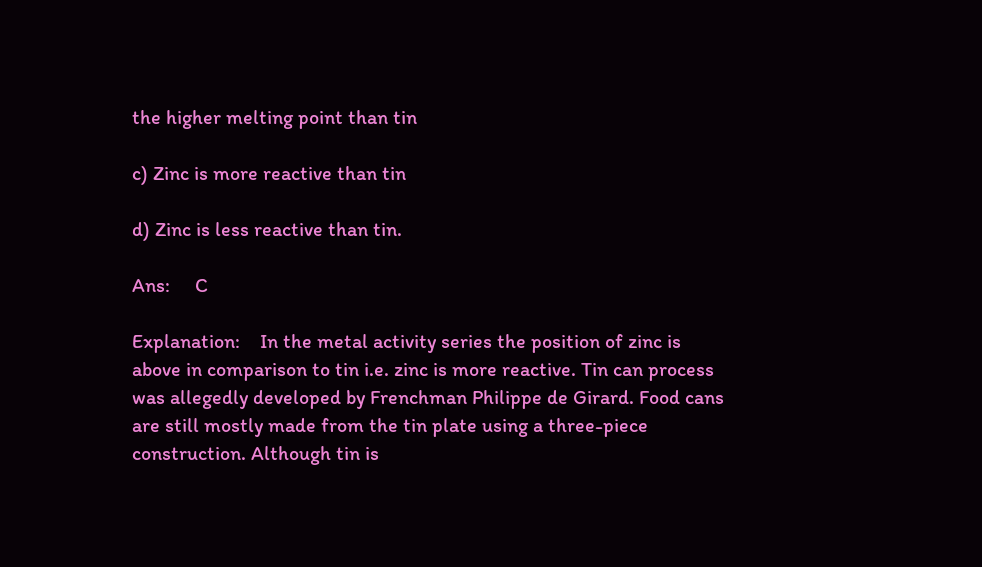the higher melting point than tin

c) Zinc is more reactive than tin

d) Zinc is less reactive than tin.

Ans:     C

Explanation:    In the metal activity series the position of zinc is above in comparison to tin i.e. zinc is more reactive. Tin can process was allegedly developed by Frenchman Philippe de Girard. Food cans are still mostly made from the tin plate using a three-piece construction. Although tin is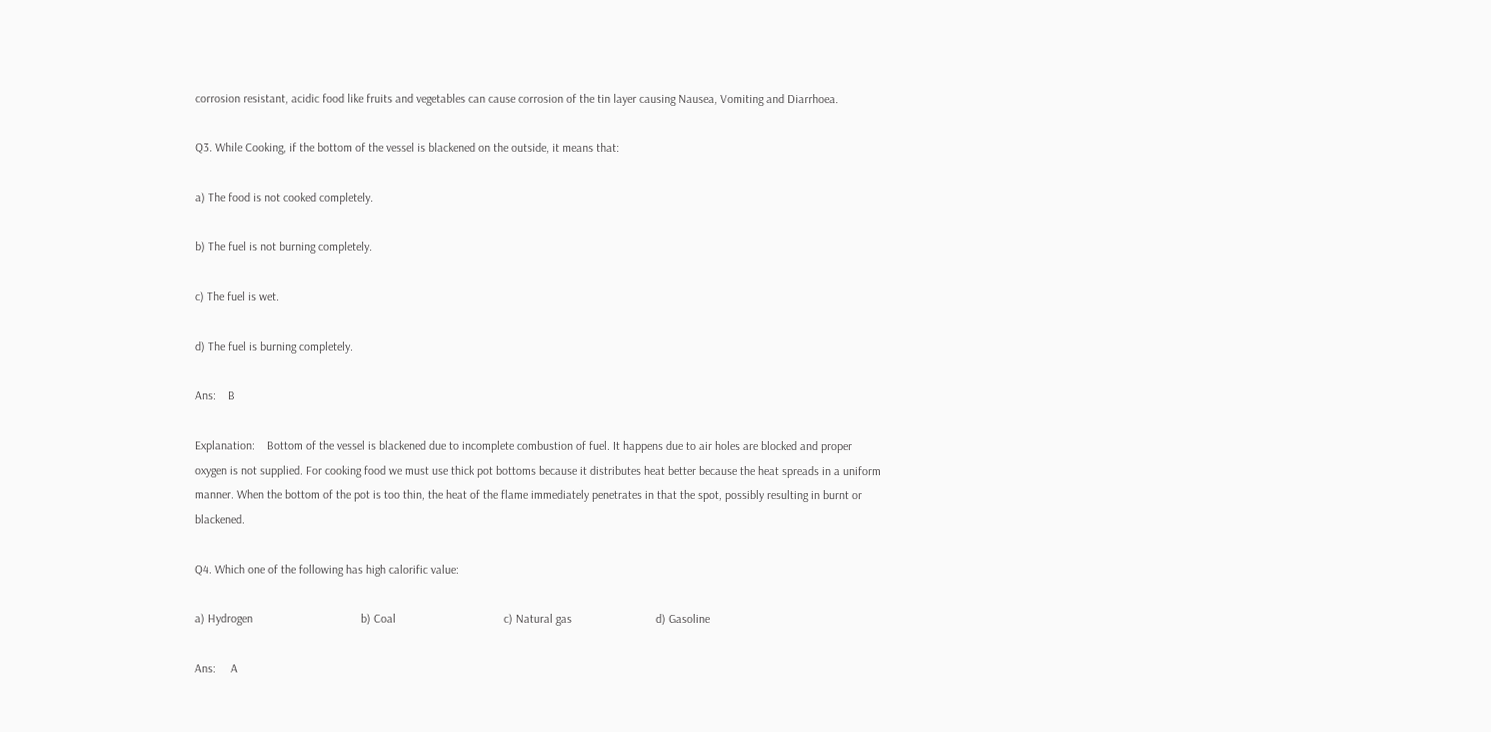corrosion resistant, acidic food like fruits and vegetables can cause corrosion of the tin layer causing Nausea, Vomiting and Diarrhoea.

Q3. While Cooking, if the bottom of the vessel is blackened on the outside, it means that:

a) The food is not cooked completely.

b) The fuel is not burning completely.

c) The fuel is wet.

d) The fuel is burning completely.

Ans:    B

Explanation:    Bottom of the vessel is blackened due to incomplete combustion of fuel. It happens due to air holes are blocked and proper oxygen is not supplied. For cooking food we must use thick pot bottoms because it distributes heat better because the heat spreads in a uniform manner. When the bottom of the pot is too thin, the heat of the flame immediately penetrates in that the spot, possibly resulting in burnt or blackened.

Q4. Which one of the following has high calorific value:

a) Hydrogen                                    b) Coal                                    c) Natural gas                            d) Gasoline

Ans:     A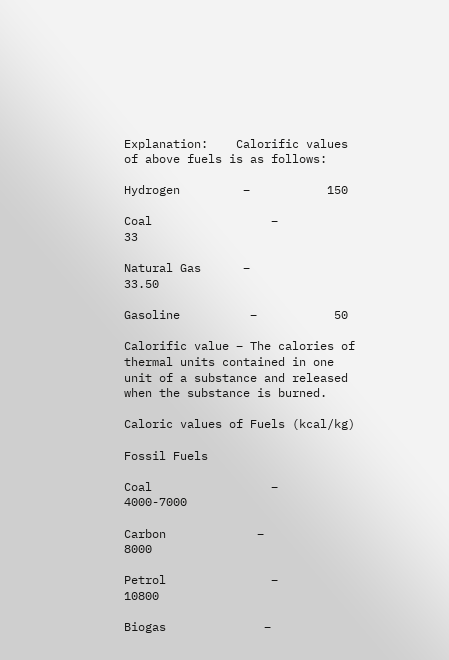Explanation:    Calorific values of above fuels is as follows:

Hydrogen         –           150

Coal                 –           33

Natural Gas      –           33.50

Gasoline          –           50

Calorific value – The calories of thermal units contained in one unit of a substance and released when the substance is burned.

Caloric values of Fuels (kcal/kg)

Fossil Fuels

Coal                 –           4000-7000

Carbon             –           8000

Petrol               –           10800

Biogas              –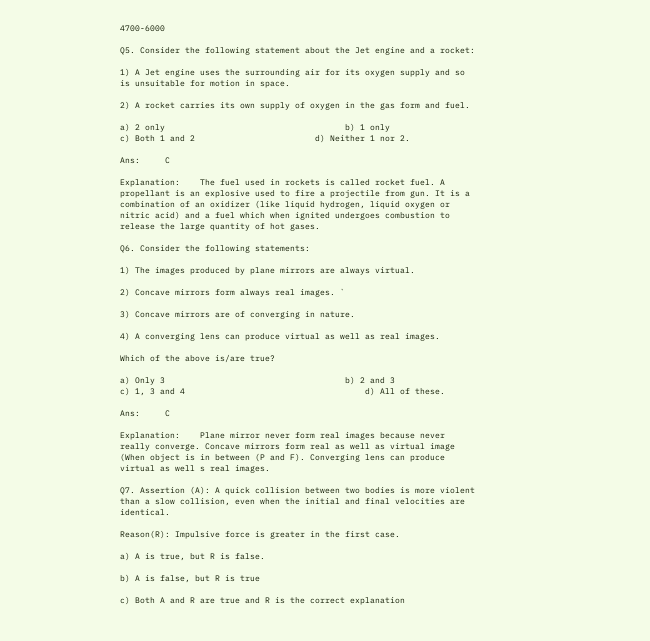4700-6000

Q5. Consider the following statement about the Jet engine and a rocket:

1) A Jet engine uses the surrounding air for its oxygen supply and so is unsuitable for motion in space.

2) A rocket carries its own supply of oxygen in the gas form and fuel.

a) 2 only                                    b) 1 only                                    c) Both 1 and 2                        d) Neither 1 nor 2.

Ans:     C

Explanation:    The fuel used in rockets is called rocket fuel. A propellant is an explosive used to fire a projectile from gun. It is a combination of an oxidizer (like liquid hydrogen, liquid oxygen or nitric acid) and a fuel which when ignited undergoes combustion to release the large quantity of hot gases.

Q6. Consider the following statements:

1) The images produced by plane mirrors are always virtual.

2) Concave mirrors form always real images. `

3) Concave mirrors are of converging in nature.

4) A converging lens can produce virtual as well as real images.

Which of the above is/are true?

a) Only 3                                    b) 2 and 3                                    c) 1, 3 and 4                                    d) All of these.

Ans:     C

Explanation:    Plane mirror never form real images because never really converge. Concave mirrors form real as well as virtual image (When object is in between (P and F). Converging lens can produce virtual as well s real images.

Q7. Assertion (A): A quick collision between two bodies is more violent than a slow collision, even when the initial and final velocities are identical.

Reason(R): Impulsive force is greater in the first case.

a) A is true, but R is false.

b) A is false, but R is true

c) Both A and R are true and R is the correct explanation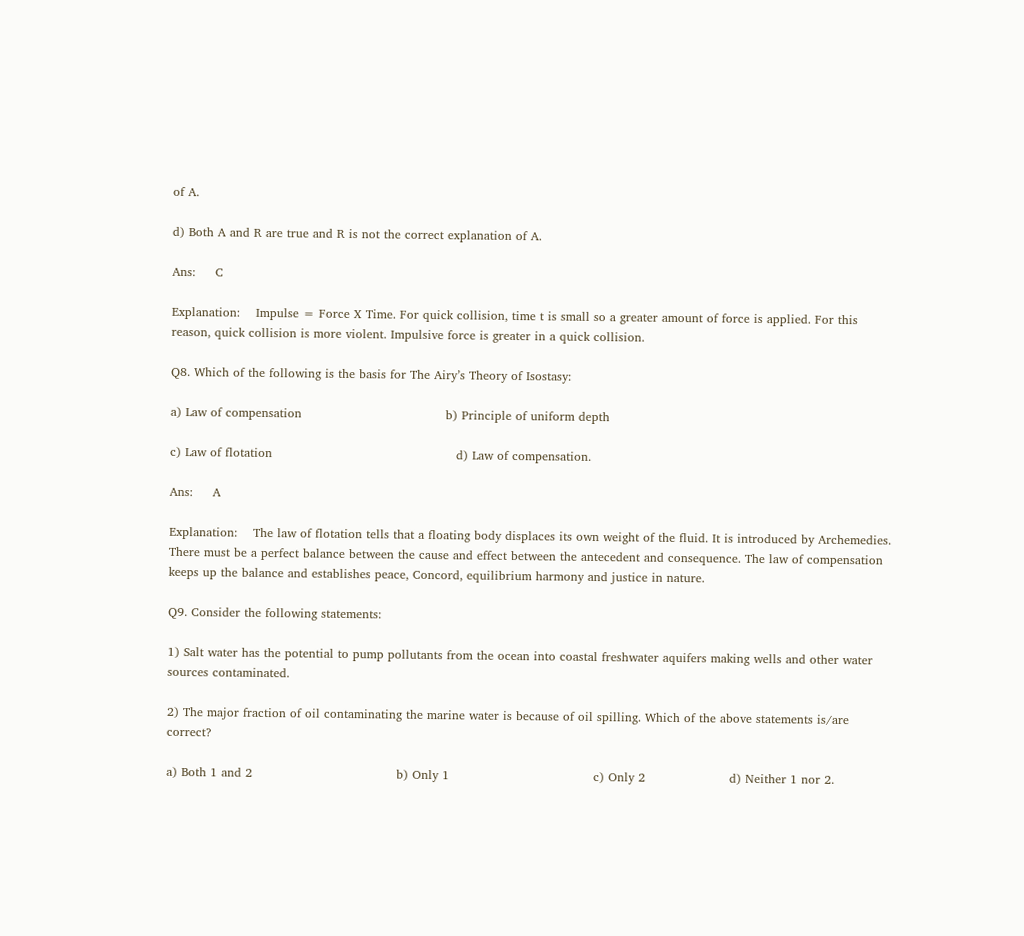of A.

d) Both A and R are true and R is not the correct explanation of A.

Ans:     C

Explanation:    Impulse = Force X Time. For quick collision, time t is small so a greater amount of force is applied. For this reason, quick collision is more violent. Impulsive force is greater in a quick collision.

Q8. Which of the following is the basis for The Airy’s Theory of Isostasy:

a) Law of compensation                                    b) Principle of uniform depth

c) Law of flotation                                              d) Law of compensation.

Ans:     A

Explanation:    The law of flotation tells that a floating body displaces its own weight of the fluid. It is introduced by Archemedies. There must be a perfect balance between the cause and effect between the antecedent and consequence. The law of compensation keeps up the balance and establishes peace, Concord, equilibrium harmony and justice in nature.

Q9. Consider the following statements:

1) Salt water has the potential to pump pollutants from the ocean into coastal freshwater aquifers making wells and other water sources contaminated.

2) The major fraction of oil contaminating the marine water is because of oil spilling. Which of the above statements is/are correct?

a) Both 1 and 2                                    b) Only 1                                    c) Only 2                     d) Neither 1 nor 2.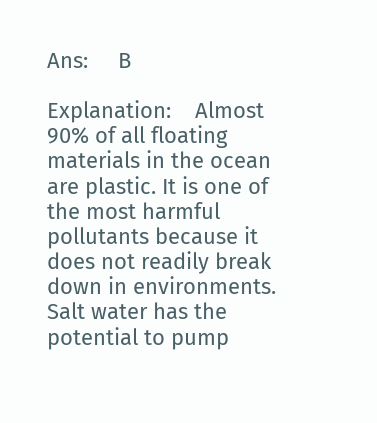Ans:     B

Explanation:    Almost 90% of all floating materials in the ocean are plastic. It is one of the most harmful pollutants because it does not readily break down in environments. Salt water has the potential to pump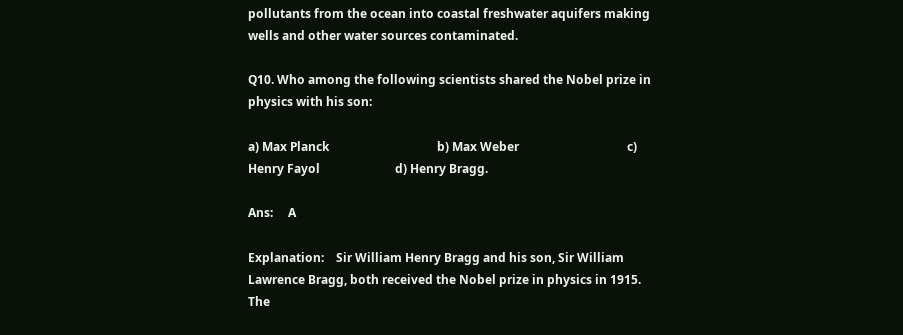pollutants from the ocean into coastal freshwater aquifers making wells and other water sources contaminated.

Q10. Who among the following scientists shared the Nobel prize in physics with his son:

a) Max Planck                                    b) Max Weber                                    c) Henry Fayol                         d) Henry Bragg.

Ans:     A

Explanation:    Sir William Henry Bragg and his son, Sir William Lawrence Bragg, both received the Nobel prize in physics in 1915. The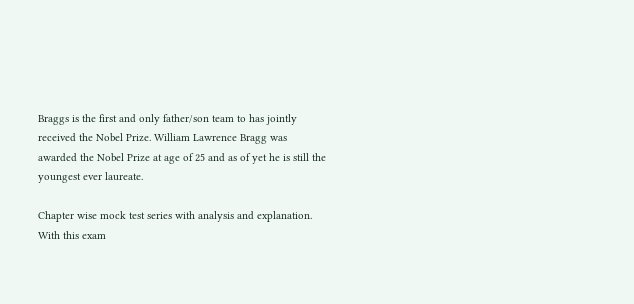Braggs is the first and only father/son team to has jointly received the Nobel Prize. William Lawrence Bragg was awarded the Nobel Prize at age of 25 and as of yet he is still the youngest ever laureate.

Chapter wise mock test series with analysis and explanation.
With this exam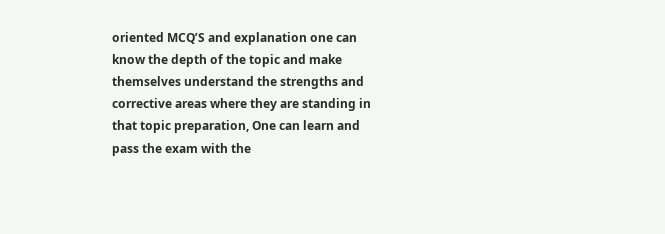oriented MCQ’S and explanation one can know the depth of the topic and make themselves understand the strengths and corrective areas where they are standing in that topic preparation, One can learn and pass the exam with the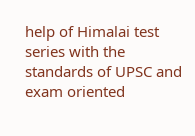help of Himalai test series with the standards of UPSC and exam oriented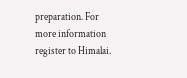preparation. For more information register to Himalai.